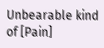Unbearable kind of [Pain]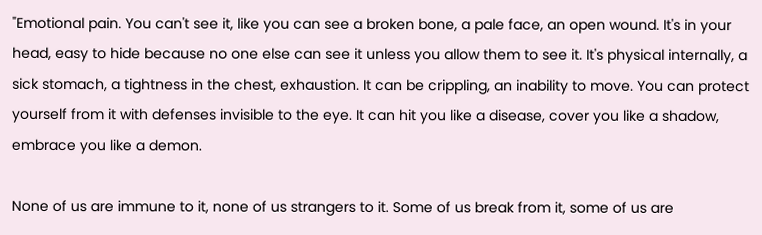"Emotional pain. You can't see it, like you can see a broken bone, a pale face, an open wound. It's in your head, easy to hide because no one else can see it unless you allow them to see it. It's physical internally, a sick stomach, a tightness in the chest, exhaustion. It can be crippling, an inability to move. You can protect yourself from it with defenses invisible to the eye. It can hit you like a disease, cover you like a shadow, embrace you like a demon.

None of us are immune to it, none of us strangers to it. Some of us break from it, some of us are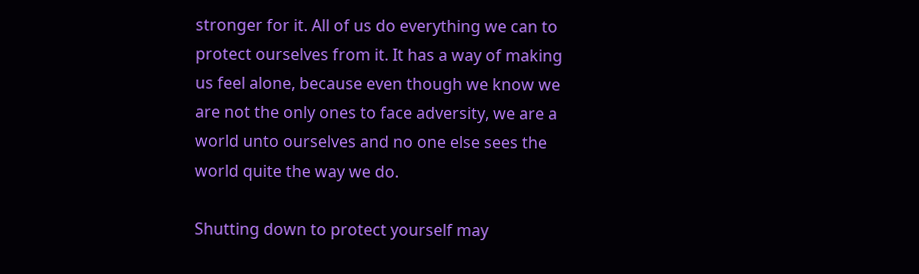stronger for it. All of us do everything we can to protect ourselves from it. It has a way of making us feel alone, because even though we know we are not the only ones to face adversity, we are a world unto ourselves and no one else sees the world quite the way we do.

Shutting down to protect yourself may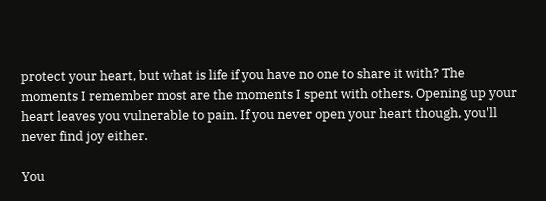protect your heart, but what is life if you have no one to share it with? The moments I remember most are the moments I spent with others. Opening up your heart leaves you vulnerable to pain. If you never open your heart though, you'll never find joy either.

You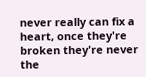never really can fix a heart, once they're broken they're never the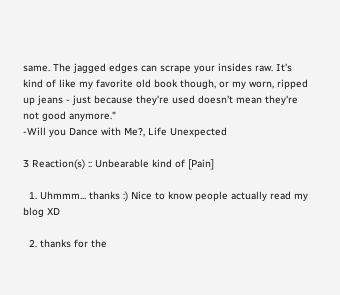same. The jagged edges can scrape your insides raw. It's kind of like my favorite old book though, or my worn, ripped up jeans - just because they're used doesn't mean they're not good anymore."
-Will you Dance with Me?, Life Unexpected

3 Reaction(s) :: Unbearable kind of [Pain]

  1. Uhmmm... thanks :) Nice to know people actually read my blog XD

  2. thanks for the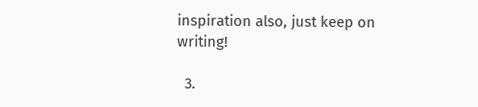inspiration also, just keep on writing!

  3.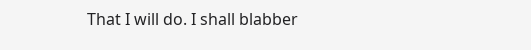That I will do. I shall blabber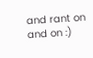and rant on and on :)